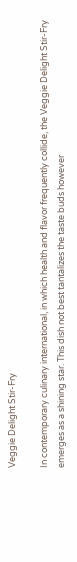Veggie Delight Stir-Fry

In contemporary culinary international, in which health and flavor frequently collide, the Veggie Delight Stir-Fry emerges as a shining star. This dish not best tantalizes the taste buds however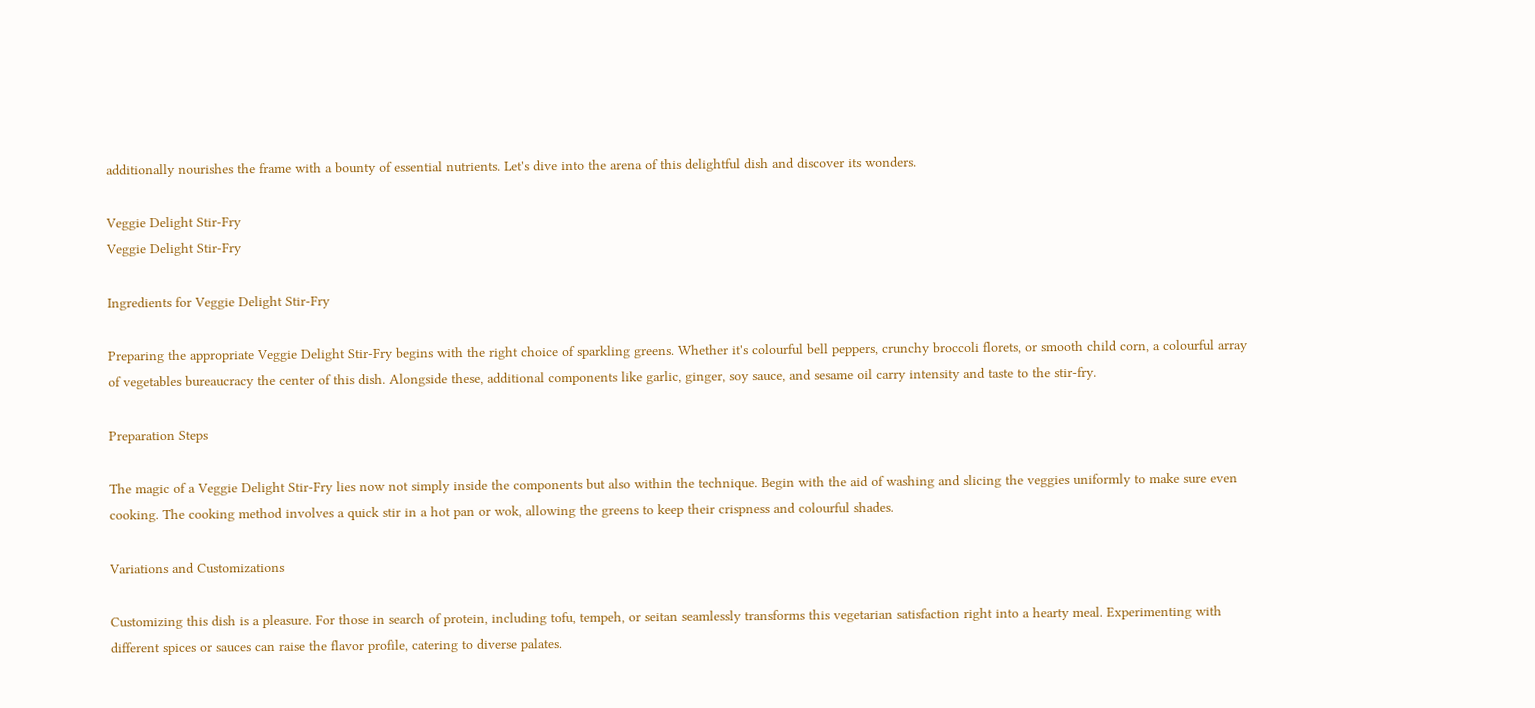additionally nourishes the frame with a bounty of essential nutrients. Let's dive into the arena of this delightful dish and discover its wonders.

Veggie Delight Stir-Fry
Veggie Delight Stir-Fry

Ingredients for Veggie Delight Stir-Fry

Preparing the appropriate Veggie Delight Stir-Fry begins with the right choice of sparkling greens. Whether it's colourful bell peppers, crunchy broccoli florets, or smooth child corn, a colourful array of vegetables bureaucracy the center of this dish. Alongside these, additional components like garlic, ginger, soy sauce, and sesame oil carry intensity and taste to the stir-fry.

Preparation Steps

The magic of a Veggie Delight Stir-Fry lies now not simply inside the components but also within the technique. Begin with the aid of washing and slicing the veggies uniformly to make sure even cooking. The cooking method involves a quick stir in a hot pan or wok, allowing the greens to keep their crispness and colourful shades.

Variations and Customizations

Customizing this dish is a pleasure. For those in search of protein, including tofu, tempeh, or seitan seamlessly transforms this vegetarian satisfaction right into a hearty meal. Experimenting with different spices or sauces can raise the flavor profile, catering to diverse palates.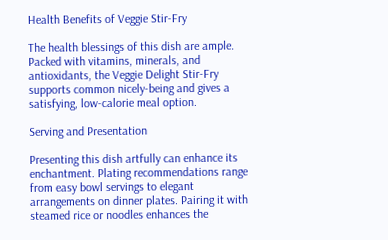Health Benefits of Veggie Stir-Fry

The health blessings of this dish are ample. Packed with vitamins, minerals, and antioxidants, the Veggie Delight Stir-Fry supports common nicely-being and gives a satisfying, low-calorie meal option.

Serving and Presentation

Presenting this dish artfully can enhance its enchantment. Plating recommendations range from easy bowl servings to elegant arrangements on dinner plates. Pairing it with steamed rice or noodles enhances the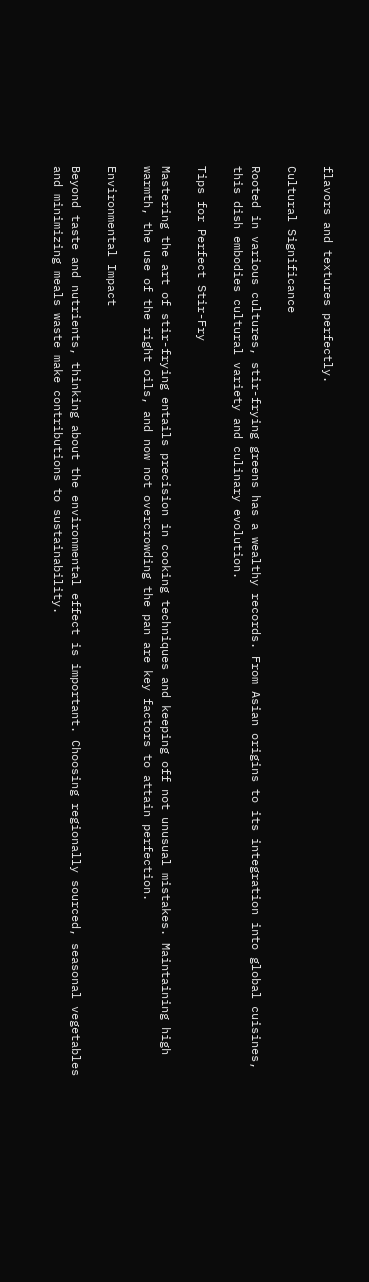flavors and textures perfectly.

Cultural Significance

Rooted in various cultures, stir-frying greens has a wealthy records. From Asian origins to its integration into global cuisines, this dish embodies cultural variety and culinary evolution.

Tips for Perfect Stir-Fry

Mastering the art of stir-frying entails precision in cooking techniques and keeping off not unusual mistakes. Maintaining high warmth, the use of the right oils, and now not overcrowding the pan are key factors to attain perfection.

Environmental Impact

Beyond taste and nutrients, thinking about the environmental effect is important. Choosing regionally sourced, seasonal vegetables and minimizing meals waste make contributions to sustainability.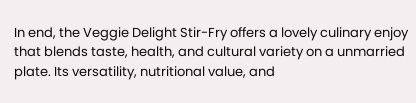In end, the Veggie Delight Stir-Fry offers a lovely culinary enjoy that blends taste, health, and cultural variety on a unmarried plate. Its versatility, nutritional value, and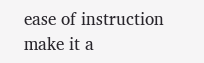ease of instruction make it a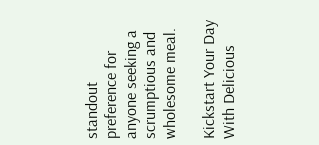standout preference for anyone seeking a scrumptious and wholesome meal.

Kickstart Your Day With Delicious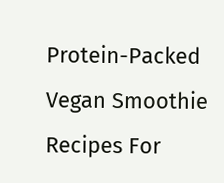Protein-Packed Vegan Smoothie Recipes For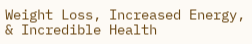Weight Loss, Increased Energy, & Incredible Health